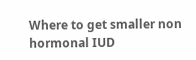Where to get smaller non hormonal IUD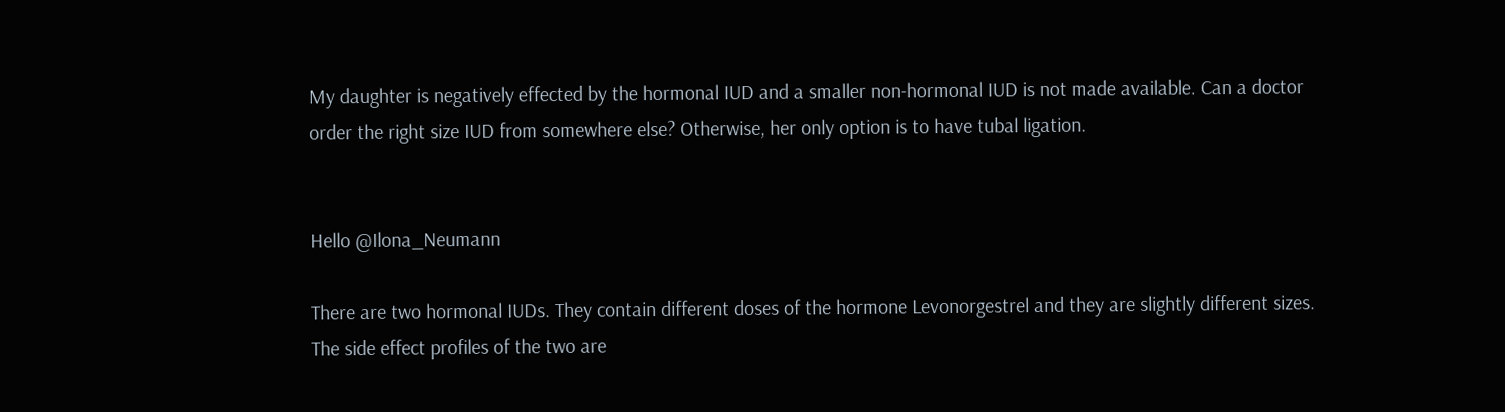My daughter is negatively effected by the hormonal IUD and a smaller non-hormonal IUD is not made available. Can a doctor order the right size IUD from somewhere else? Otherwise, her only option is to have tubal ligation.


Hello @Ilona_Neumann

There are two hormonal IUDs. They contain different doses of the hormone Levonorgestrel and they are slightly different sizes. The side effect profiles of the two are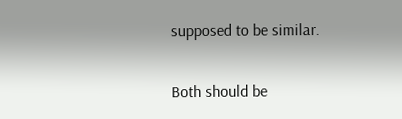supposed to be similar.

Both should be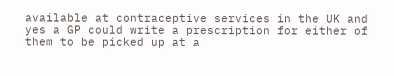available at contraceptive services in the UK and yes a GP could write a prescription for either of them to be picked up at a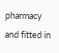pharmacy and fitted in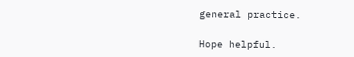general practice.

Hope helpful.